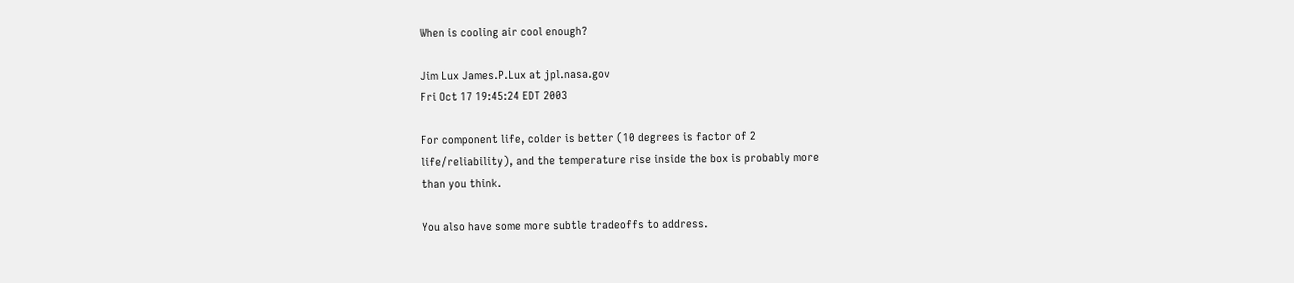When is cooling air cool enough?

Jim Lux James.P.Lux at jpl.nasa.gov
Fri Oct 17 19:45:24 EDT 2003

For component life, colder is better (10 degrees is factor of 2
life/reliability), and the temperature rise inside the box is probably more
than you think.

You also have some more subtle tradeoffs to address.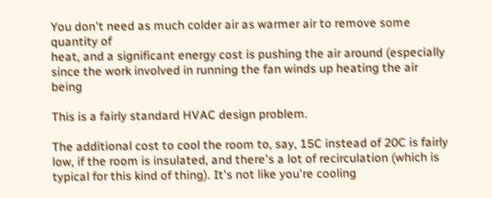You don't need as much colder air as warmer air to remove some quantity of
heat, and a significant energy cost is pushing the air around (especially
since the work involved in running the fan winds up heating the air being

This is a fairly standard HVAC design problem.

The additional cost to cool the room to, say, 15C instead of 20C is fairly
low, if the room is insulated, and there's a lot of recirculation (which is
typical for this kind of thing). It's not like you're cooling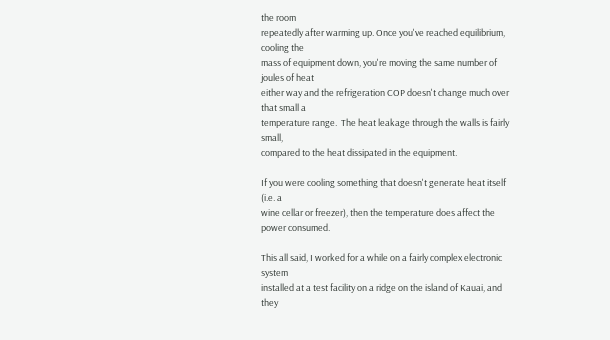the room
repeatedly after warming up. Once you've reached equilibrium, cooling the
mass of equipment down, you're moving the same number of joules of heat
either way and the refrigeration COP doesn't change much over that small a
temperature range.  The heat leakage through the walls is fairly small,
compared to the heat dissipated in the equipment.

If you were cooling something that doesn't generate heat itself (i.e. a
wine cellar or freezer), then the temperature does affect the power consumed.

This all said, I worked for a while on a fairly complex electronic system
installed at a test facility on a ridge on the island of Kauai, and they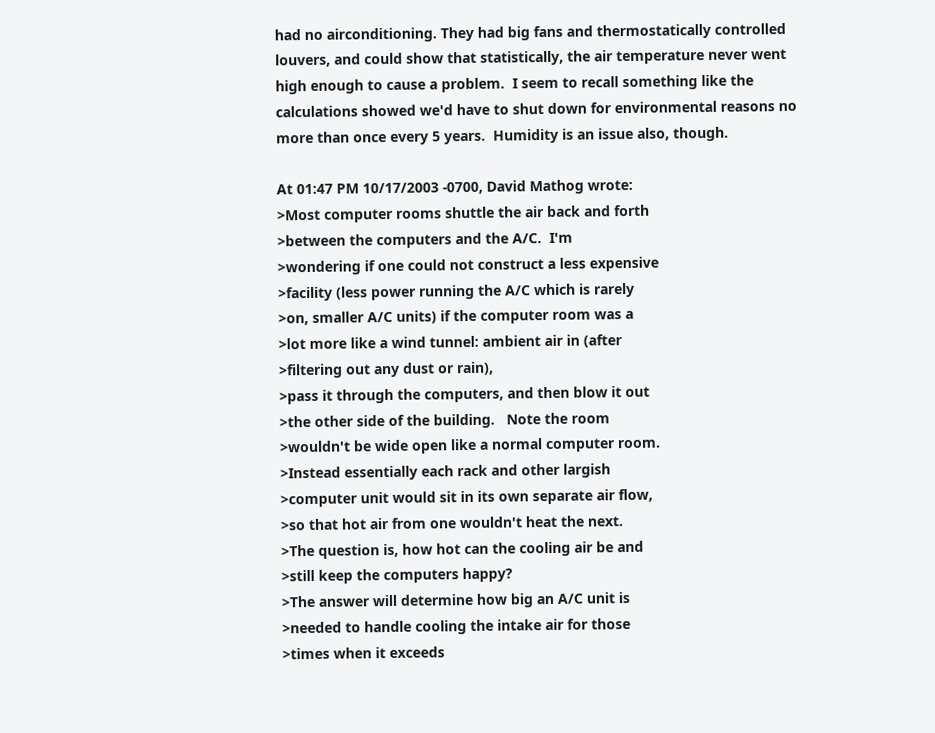had no airconditioning. They had big fans and thermostatically controlled
louvers, and could show that statistically, the air temperature never went
high enough to cause a problem.  I seem to recall something like the
calculations showed we'd have to shut down for environmental reasons no
more than once every 5 years.  Humidity is an issue also, though.

At 01:47 PM 10/17/2003 -0700, David Mathog wrote:
>Most computer rooms shuttle the air back and forth
>between the computers and the A/C.  I'm
>wondering if one could not construct a less expensive
>facility (less power running the A/C which is rarely
>on, smaller A/C units) if the computer room was a
>lot more like a wind tunnel: ambient air in (after
>filtering out any dust or rain),
>pass it through the computers, and then blow it out
>the other side of the building.   Note the room
>wouldn't be wide open like a normal computer room.
>Instead essentially each rack and other largish
>computer unit would sit in its own separate air flow,
>so that hot air from one wouldn't heat the next.
>The question is, how hot can the cooling air be and
>still keep the computers happy?
>The answer will determine how big an A/C unit is
>needed to handle cooling the intake air for those
>times when it exceeds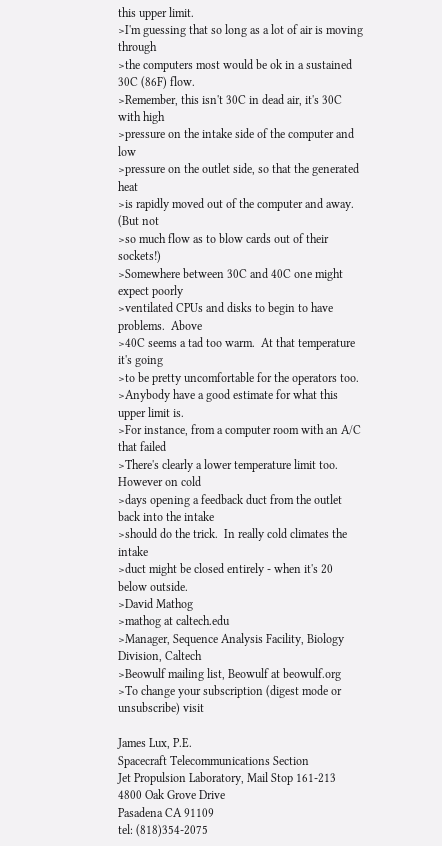this upper limit.
>I'm guessing that so long as a lot of air is moving through
>the computers most would be ok in a sustained 30C (86F) flow.
>Remember, this isn't 30C in dead air, it's 30C with high
>pressure on the intake side of the computer and low
>pressure on the outlet side, so that the generated heat
>is rapidly moved out of the computer and away.  (But not
>so much flow as to blow cards out of their sockets!)
>Somewhere between 30C and 40C one might expect poorly
>ventilated CPUs and disks to begin to have problems.  Above
>40C seems a tad too warm.  At that temperature it's going
>to be pretty uncomfortable for the operators too.
>Anybody have a good estimate for what this upper limit is.
>For instance, from a computer room with an A/C that failed
>There's clearly a lower temperature limit too.  However on cold
>days opening a feedback duct from the outlet back into the intake
>should do the trick.  In really cold climates the intake
>duct might be closed entirely - when it's 20 below outside.
>David Mathog
>mathog at caltech.edu
>Manager, Sequence Analysis Facility, Biology Division, Caltech
>Beowulf mailing list, Beowulf at beowulf.org
>To change your subscription (digest mode or unsubscribe) visit

James Lux, P.E.
Spacecraft Telecommunications Section
Jet Propulsion Laboratory, Mail Stop 161-213
4800 Oak Grove Drive
Pasadena CA 91109
tel: (818)354-2075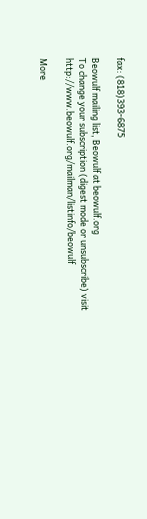fax: (818)393-6875

Beowulf mailing list, Beowulf at beowulf.org
To change your subscription (digest mode or unsubscribe) visit http://www.beowulf.org/mailman/listinfo/beowulf

More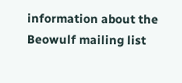information about the Beowulf mailing list